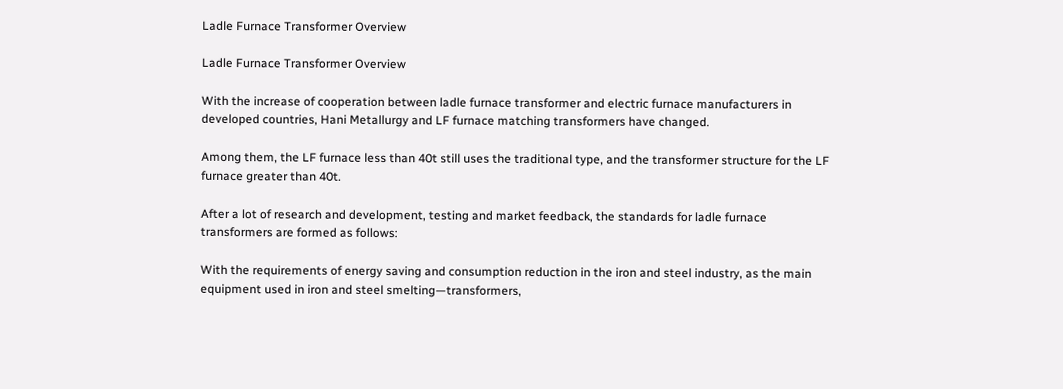Ladle Furnace Transformer Overview

Ladle Furnace Transformer Overview

With the increase of cooperation between ladle furnace transformer and electric furnace manufacturers in developed countries, Hani Metallurgy and LF furnace matching transformers have changed.

Among them, the LF furnace less than 40t still uses the traditional type, and the transformer structure for the LF furnace greater than 40t.

After a lot of research and development, testing and market feedback, the standards for ladle furnace transformers are formed as follows:

With the requirements of energy saving and consumption reduction in the iron and steel industry, as the main equipment used in iron and steel smelting—transformers,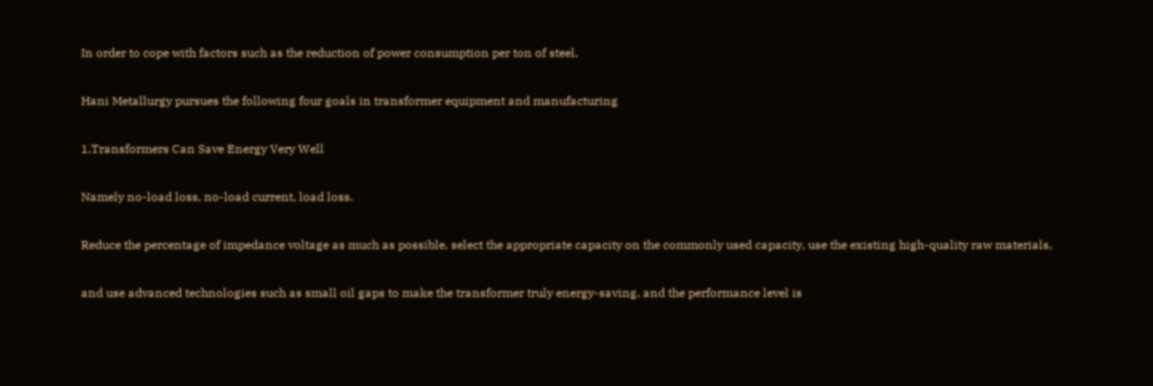In order to cope with factors such as the reduction of power consumption per ton of steel,

Hani Metallurgy pursues the following four goals in transformer equipment and manufacturing

1.Transformers Can Save Energy Very Well

Namely no-load loss, no-load current, load loss.

Reduce the percentage of impedance voltage as much as possible, select the appropriate capacity on the commonly used capacity, use the existing high-quality raw materials,

and use advanced technologies such as small oil gaps to make the transformer truly energy-saving, and the performance level is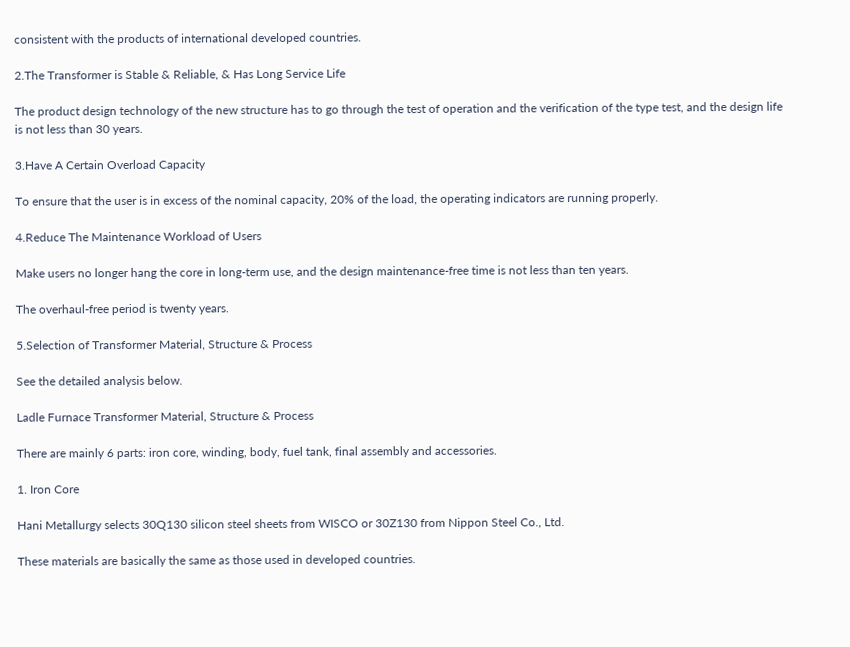consistent with the products of international developed countries.

2.The Transformer is Stable & Reliable, & Has Long Service Life

The product design technology of the new structure has to go through the test of operation and the verification of the type test, and the design life is not less than 30 years.

3.Have A Certain Overload Capacity

To ensure that the user is in excess of the nominal capacity, 20% of the load, the operating indicators are running properly.

4.Reduce The Maintenance Workload of Users

Make users no longer hang the core in long-term use, and the design maintenance-free time is not less than ten years.

The overhaul-free period is twenty years.

5.Selection of Transformer Material, Structure & Process

See the detailed analysis below.

Ladle Furnace Transformer Material, Structure & Process

There are mainly 6 parts: iron core, winding, body, fuel tank, final assembly and accessories.

1. Iron Core

Hani Metallurgy selects 30Q130 silicon steel sheets from WISCO or 30Z130 from Nippon Steel Co., Ltd.

These materials are basically the same as those used in developed countries.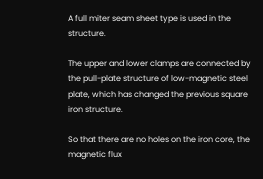A full miter seam sheet type is used in the structure.

The upper and lower clamps are connected by the pull-plate structure of low-magnetic steel plate, which has changed the previous square iron structure.

So that there are no holes on the iron core, the magnetic flux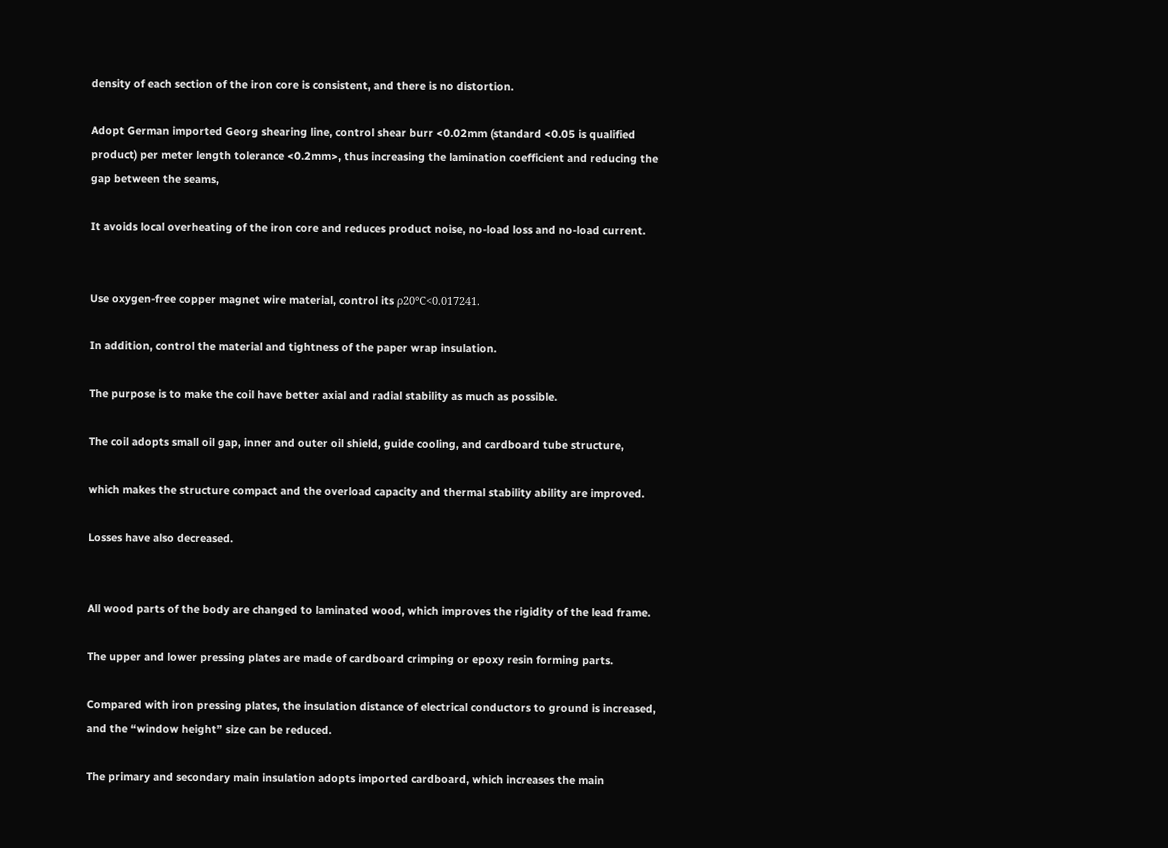density of each section of the iron core is consistent, and there is no distortion.

Adopt German imported Georg shearing line, control shear burr <0.02mm (standard <0.05 is qualified product) per meter length tolerance <0.2mm>, thus increasing the lamination coefficient and reducing the gap between the seams,

It avoids local overheating of the iron core and reduces product noise, no-load loss and no-load current.


Use oxygen-free copper magnet wire material, control its ρ20℃<0.017241.

In addition, control the material and tightness of the paper wrap insulation.

The purpose is to make the coil have better axial and radial stability as much as possible.

The coil adopts small oil gap, inner and outer oil shield, guide cooling, and cardboard tube structure,

which makes the structure compact and the overload capacity and thermal stability ability are improved.

Losses have also decreased.


All wood parts of the body are changed to laminated wood, which improves the rigidity of the lead frame.

The upper and lower pressing plates are made of cardboard crimping or epoxy resin forming parts.

Compared with iron pressing plates, the insulation distance of electrical conductors to ground is increased, and the “window height” size can be reduced.

The primary and secondary main insulation adopts imported cardboard, which increases the main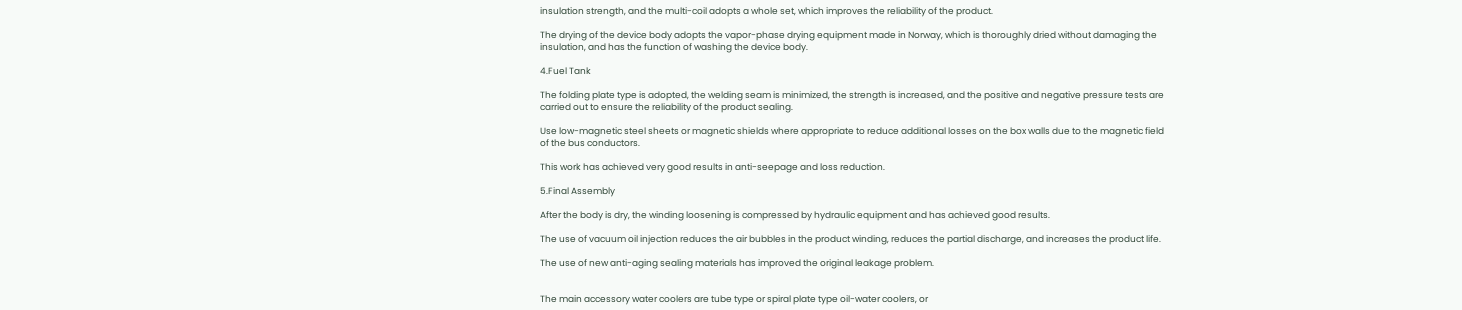insulation strength, and the multi-coil adopts a whole set, which improves the reliability of the product.

The drying of the device body adopts the vapor-phase drying equipment made in Norway, which is thoroughly dried without damaging the insulation, and has the function of washing the device body.

4.Fuel Tank

The folding plate type is adopted, the welding seam is minimized, the strength is increased, and the positive and negative pressure tests are carried out to ensure the reliability of the product sealing.

Use low-magnetic steel sheets or magnetic shields where appropriate to reduce additional losses on the box walls due to the magnetic field of the bus conductors.

This work has achieved very good results in anti-seepage and loss reduction.

5.Final Assembly

After the body is dry, the winding loosening is compressed by hydraulic equipment and has achieved good results.

The use of vacuum oil injection reduces the air bubbles in the product winding, reduces the partial discharge, and increases the product life.

The use of new anti-aging sealing materials has improved the original leakage problem.


The main accessory water coolers are tube type or spiral plate type oil-water coolers, or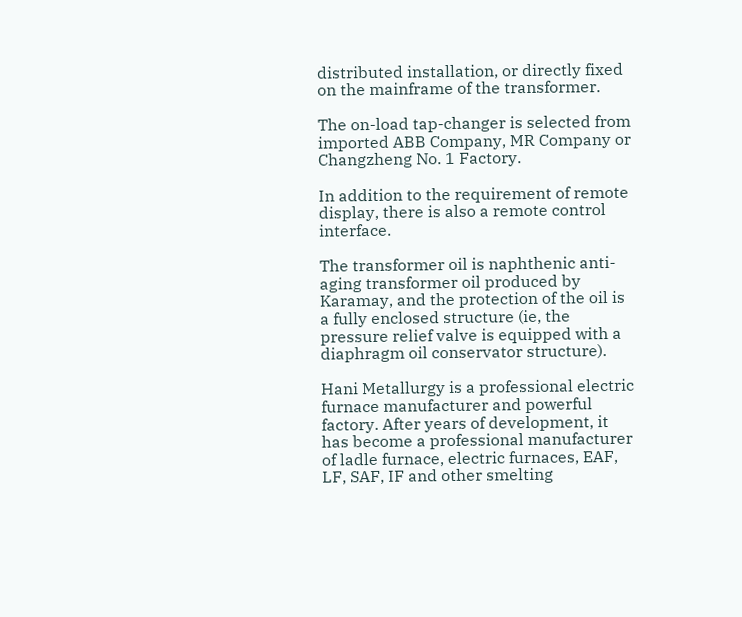distributed installation, or directly fixed on the mainframe of the transformer.

The on-load tap-changer is selected from imported ABB Company, MR Company or Changzheng No. 1 Factory.

In addition to the requirement of remote display, there is also a remote control interface.

The transformer oil is naphthenic anti-aging transformer oil produced by Karamay, and the protection of the oil is a fully enclosed structure (ie, the pressure relief valve is equipped with a diaphragm oil conservator structure).

Hani Metallurgy is a professional electric furnace manufacturer and powerful factory. After years of development, it has become a professional manufacturer of ladle furnace, electric furnaces, EAF, LF, SAF, IF and other smelting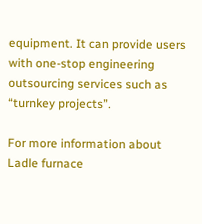equipment. It can provide users with one-stop engineering outsourcing services such as “turnkey projects”.

For more information about Ladle furnace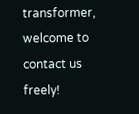transformer, welcome to contact us freely!